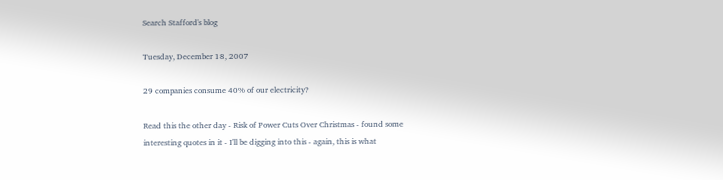Search Stafford's blog

Tuesday, December 18, 2007

29 companies consume 40% of our electricity?

Read this the other day - Risk of Power Cuts Over Christmas - found some interesting quotes in it - I'll be digging into this - again, this is what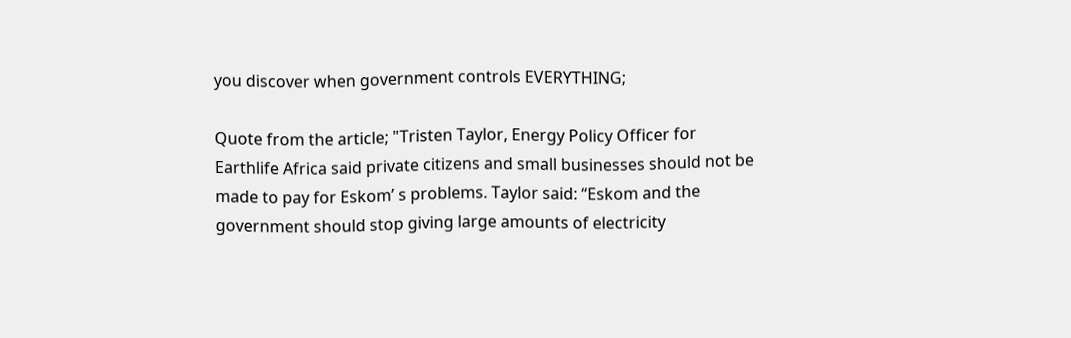you discover when government controls EVERYTHING;

Quote from the article; "Tristen Taylor, Energy Policy Officer for Earthlife Africa said private citizens and small businesses should not be made to pay for Eskom’ s problems. Taylor said: “Eskom and the government should stop giving large amounts of electricity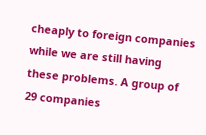cheaply to foreign companies while we are still having these problems. A group of 29 companies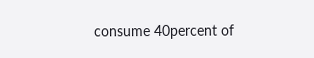consume 40percent of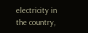electricity in the country,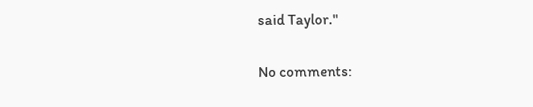said Taylor."

No comments: